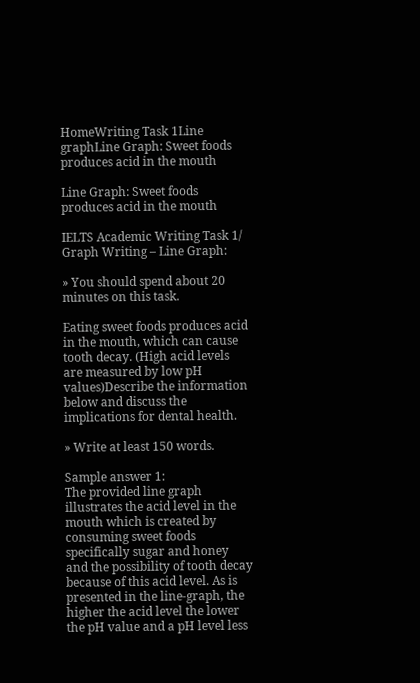HomeWriting Task 1Line graphLine Graph: Sweet foods produces acid in the mouth

Line Graph: Sweet foods produces acid in the mouth

IELTS Academic Writing Task 1/ Graph Writing – Line Graph:

» You should spend about 20 minutes on this task.

Eating sweet foods produces acid in the mouth, which can cause tooth decay. (High acid levels are measured by low pH values)Describe the information below and discuss the implications for dental health.

» Write at least 150 words.

Sample answer 1:
The provided line graph illustrates the acid level in the mouth which is created by consuming sweet foods specifically sugar and honey and the possibility of tooth decay because of this acid level. As is presented in the line-graph, the higher the acid level the lower the pH value and a pH level less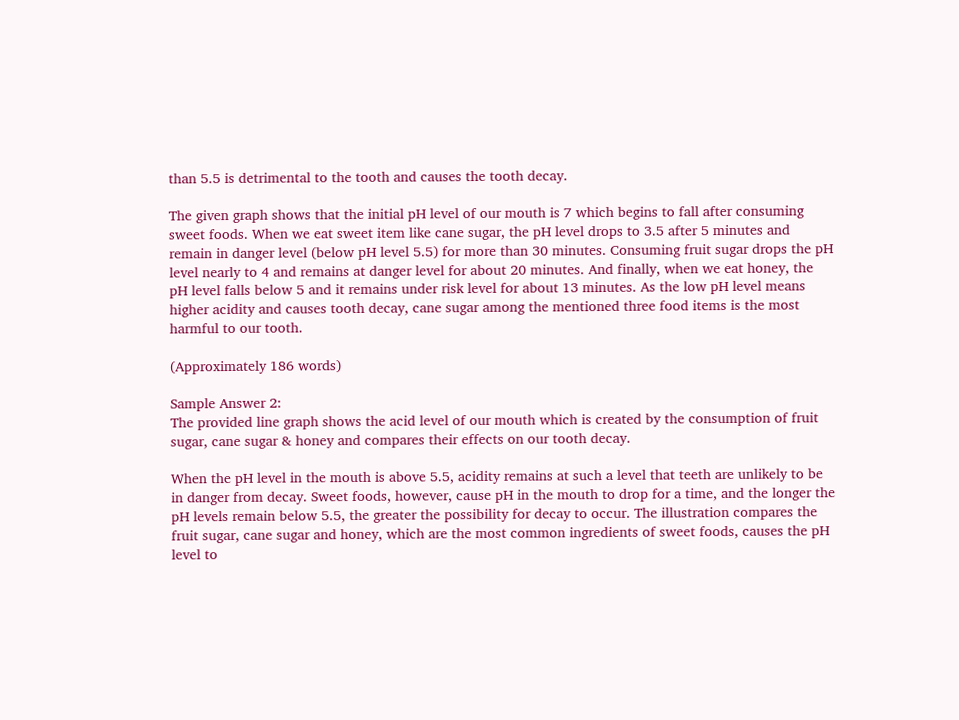than 5.5 is detrimental to the tooth and causes the tooth decay.

The given graph shows that the initial pH level of our mouth is 7 which begins to fall after consuming sweet foods. When we eat sweet item like cane sugar, the pH level drops to 3.5 after 5 minutes and remain in danger level (below pH level 5.5) for more than 30 minutes. Consuming fruit sugar drops the pH level nearly to 4 and remains at danger level for about 20 minutes. And finally, when we eat honey, the pH level falls below 5 and it remains under risk level for about 13 minutes. As the low pH level means higher acidity and causes tooth decay, cane sugar among the mentioned three food items is the most harmful to our tooth.

(Approximately 186 words)

Sample Answer 2:
The provided line graph shows the acid level of our mouth which is created by the consumption of fruit sugar, cane sugar & honey and compares their effects on our tooth decay.

When the pH level in the mouth is above 5.5, acidity remains at such a level that teeth are unlikely to be in danger from decay. Sweet foods, however, cause pH in the mouth to drop for a time, and the longer the pH levels remain below 5.5, the greater the possibility for decay to occur. The illustration compares the fruit sugar, cane sugar and honey, which are the most common ingredients of sweet foods, causes the pH level to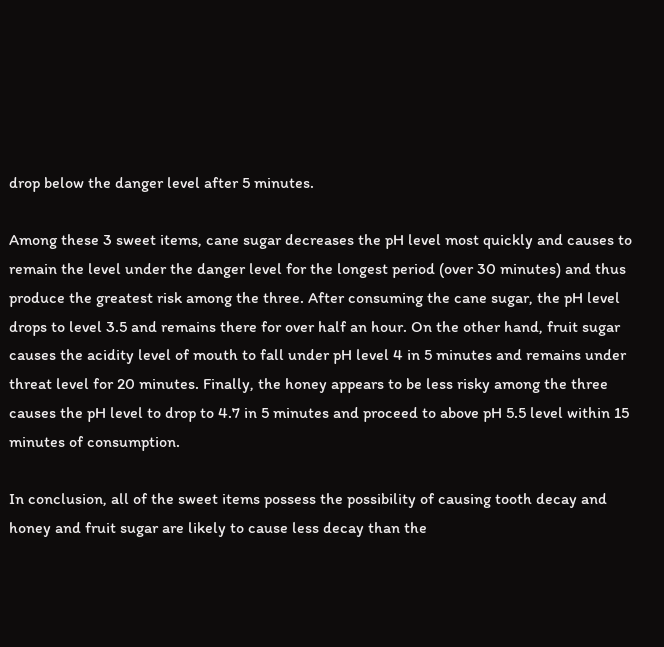drop below the danger level after 5 minutes.

Among these 3 sweet items, cane sugar decreases the pH level most quickly and causes to remain the level under the danger level for the longest period (over 30 minutes) and thus produce the greatest risk among the three. After consuming the cane sugar, the pH level drops to level 3.5 and remains there for over half an hour. On the other hand, fruit sugar causes the acidity level of mouth to fall under pH level 4 in 5 minutes and remains under threat level for 20 minutes. Finally, the honey appears to be less risky among the three causes the pH level to drop to 4.7 in 5 minutes and proceed to above pH 5.5 level within 15 minutes of consumption.

In conclusion, all of the sweet items possess the possibility of causing tooth decay and honey and fruit sugar are likely to cause less decay than the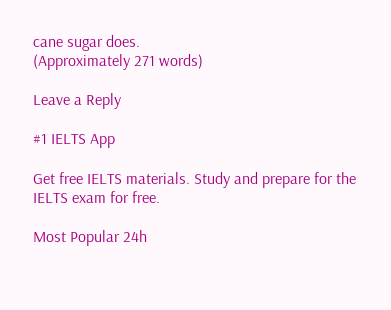cane sugar does.
(Approximately 271 words)

Leave a Reply

#1 IELTS App

Get free IELTS materials. Study and prepare for the IELTS exam for free.

Most Popular 24h